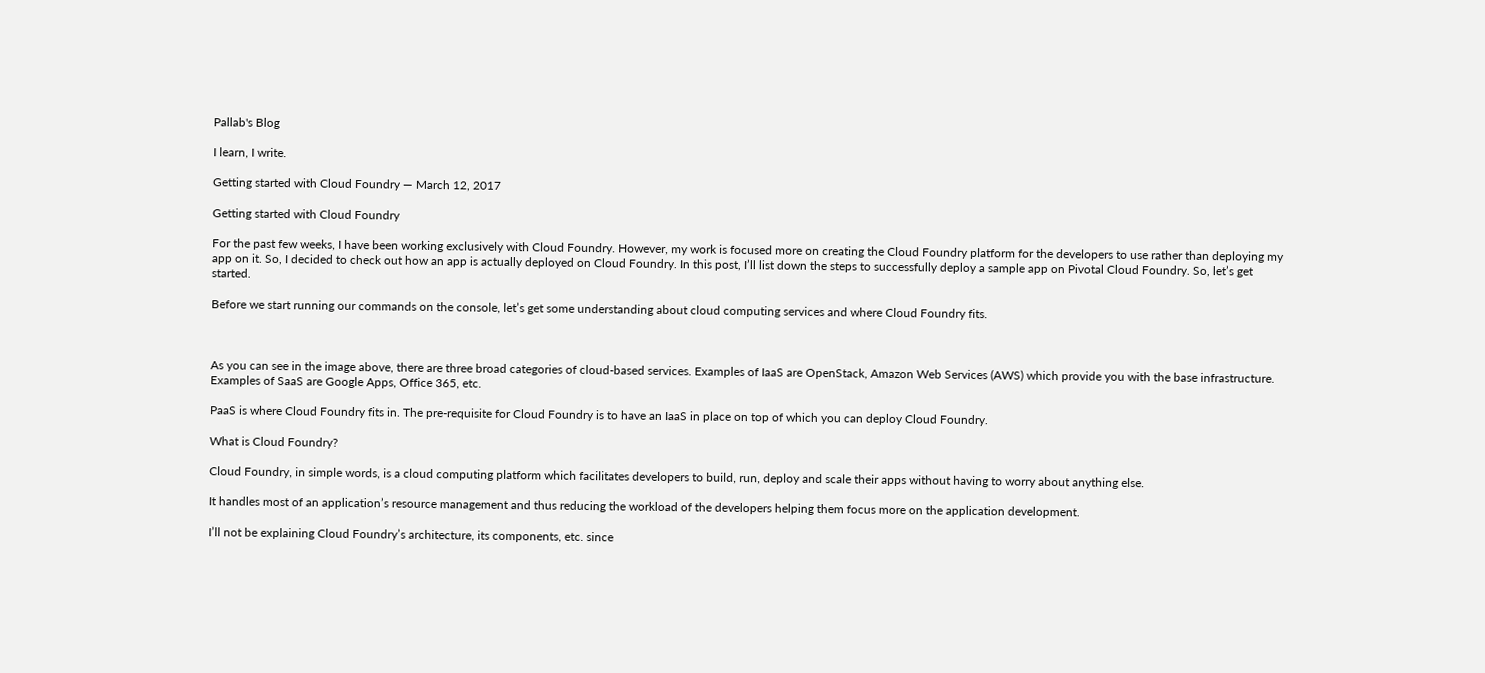Pallab's Blog

I learn, I write.

Getting started with Cloud Foundry — March 12, 2017

Getting started with Cloud Foundry

For the past few weeks, I have been working exclusively with Cloud Foundry. However, my work is focused more on creating the Cloud Foundry platform for the developers to use rather than deploying my app on it. So, I decided to check out how an app is actually deployed on Cloud Foundry. In this post, I’ll list down the steps to successfully deploy a sample app on Pivotal Cloud Foundry. So, let’s get started.

Before we start running our commands on the console, let’s get some understanding about cloud computing services and where Cloud Foundry fits.



As you can see in the image above, there are three broad categories of cloud-based services. Examples of IaaS are OpenStack, Amazon Web Services (AWS) which provide you with the base infrastructure. Examples of SaaS are Google Apps, Office 365, etc.

PaaS is where Cloud Foundry fits in. The pre-requisite for Cloud Foundry is to have an IaaS in place on top of which you can deploy Cloud Foundry.

What is Cloud Foundry?

Cloud Foundry, in simple words, is a cloud computing platform which facilitates developers to build, run, deploy and scale their apps without having to worry about anything else.

It handles most of an application’s resource management and thus reducing the workload of the developers helping them focus more on the application development.

I’ll not be explaining Cloud Foundry’s architecture, its components, etc. since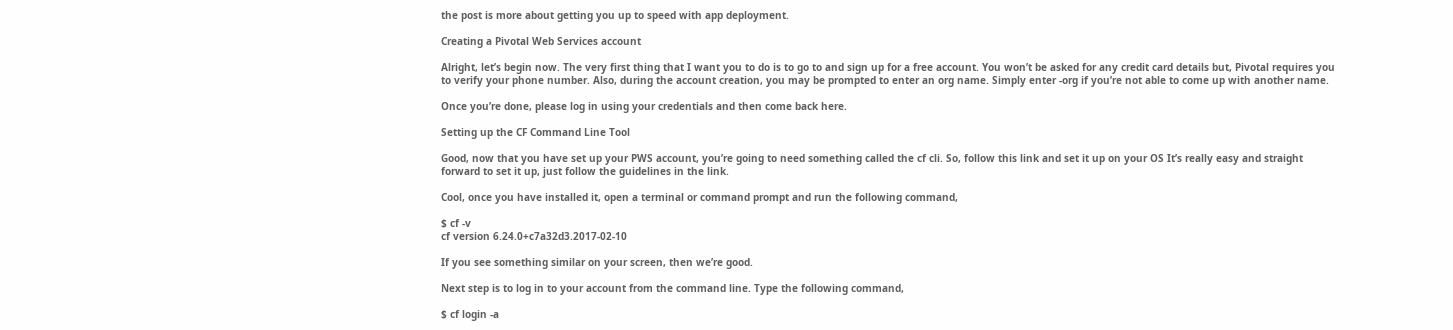the post is more about getting you up to speed with app deployment.

Creating a Pivotal Web Services account

Alright, let’s begin now. The very first thing that I want you to do is to go to and sign up for a free account. You won’t be asked for any credit card details but, Pivotal requires you to verify your phone number. Also, during the account creation, you may be prompted to enter an org name. Simply enter -org if you’re not able to come up with another name.

Once you’re done, please log in using your credentials and then come back here.

Setting up the CF Command Line Tool

Good, now that you have set up your PWS account, you’re going to need something called the cf cli. So, follow this link and set it up on your OS It’s really easy and straight forward to set it up, just follow the guidelines in the link.

Cool, once you have installed it, open a terminal or command prompt and run the following command,

$ cf -v
cf version 6.24.0+c7a32d3.2017-02-10

If you see something similar on your screen, then we’re good.

Next step is to log in to your account from the command line. Type the following command,

$ cf login -a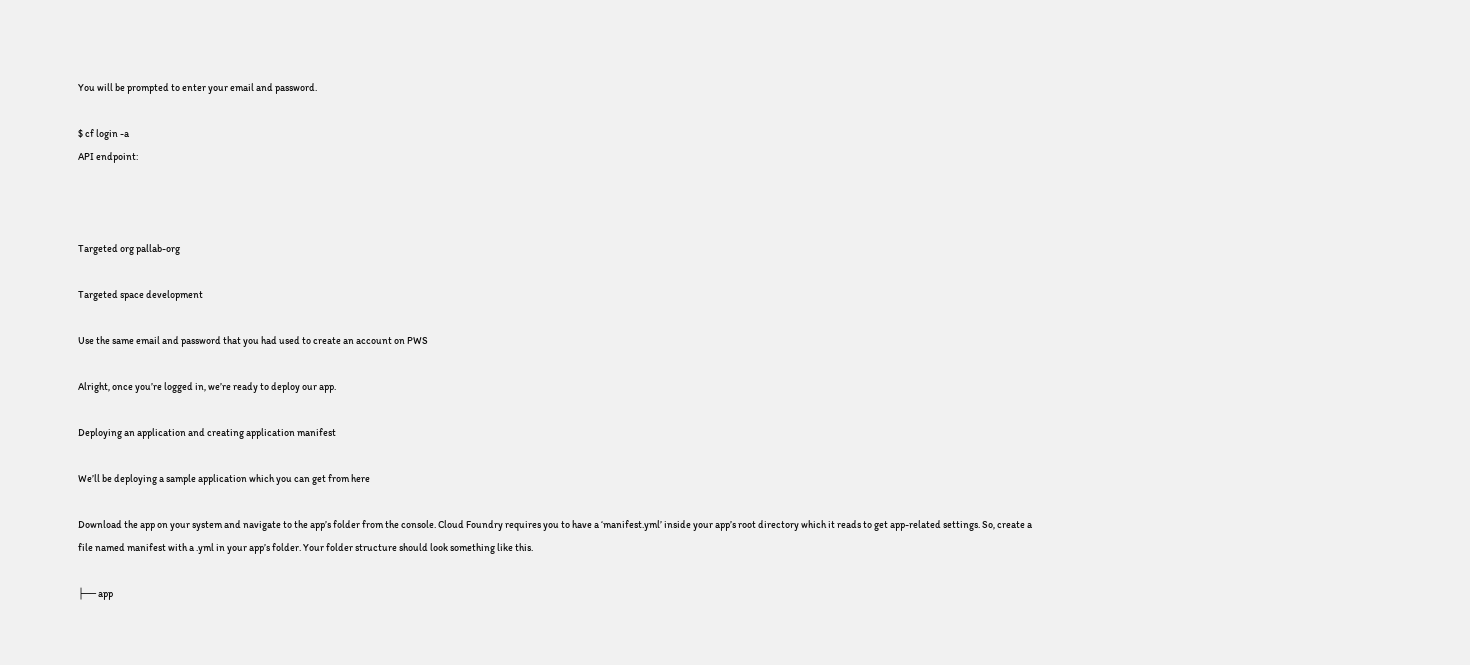You will be prompted to enter your email and password.

$ cf login -a
API endpoint:



Targeted org pallab-org

Targeted space development

Use the same email and password that you had used to create an account on PWS

Alright, once you’re logged in, we’re ready to deploy our app.

Deploying an application and creating application manifest

We’ll be deploying a sample application which you can get from here

Download the app on your system and navigate to the app’s folder from the console. Cloud Foundry requires you to have a ‘manifest.yml’ inside your app’s root directory which it reads to get app-related settings. So, create a file named manifest with a .yml in your app’s folder. Your folder structure should look something like this.

├── app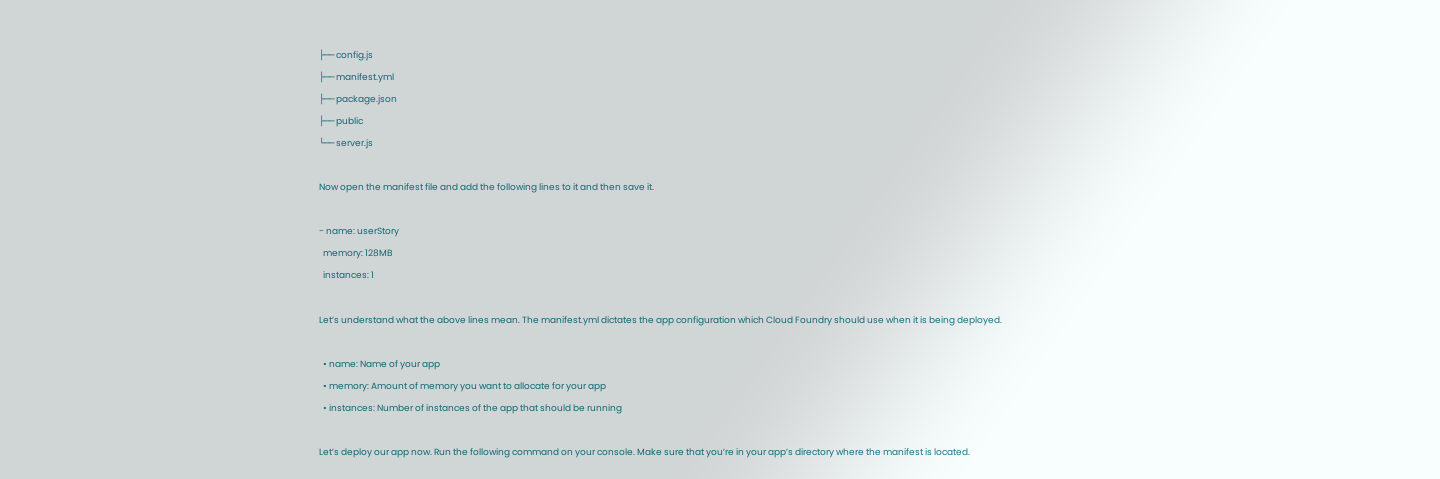├── config.js
├── manifest.yml
├── package.json
├── public
└── server.js

Now open the manifest file and add the following lines to it and then save it.

- name: userStory
  memory: 128MB
  instances: 1

Let’s understand what the above lines mean. The manifest.yml dictates the app configuration which Cloud Foundry should use when it is being deployed.

  • name: Name of your app
  • memory: Amount of memory you want to allocate for your app
  • instances: Number of instances of the app that should be running

Let’s deploy our app now. Run the following command on your console. Make sure that you’re in your app’s directory where the manifest is located.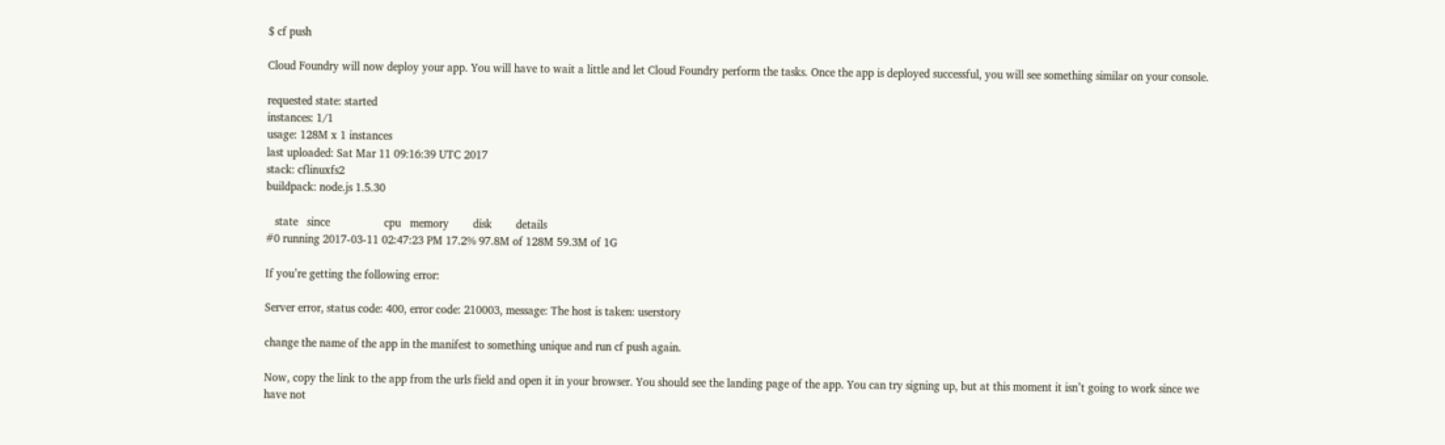$ cf push

Cloud Foundry will now deploy your app. You will have to wait a little and let Cloud Foundry perform the tasks. Once the app is deployed successful, you will see something similar on your console.

requested state: started
instances: 1/1
usage: 128M x 1 instances
last uploaded: Sat Mar 11 09:16:39 UTC 2017
stack: cflinuxfs2
buildpack: node.js 1.5.30

   state   since                  cpu   memory        disk        details
#0 running 2017-03-11 02:47:23 PM 17.2% 97.8M of 128M 59.3M of 1G

If you’re getting the following error:

Server error, status code: 400, error code: 210003, message: The host is taken: userstory

change the name of the app in the manifest to something unique and run cf push again.

Now, copy the link to the app from the urls field and open it in your browser. You should see the landing page of the app. You can try signing up, but at this moment it isn’t going to work since we have not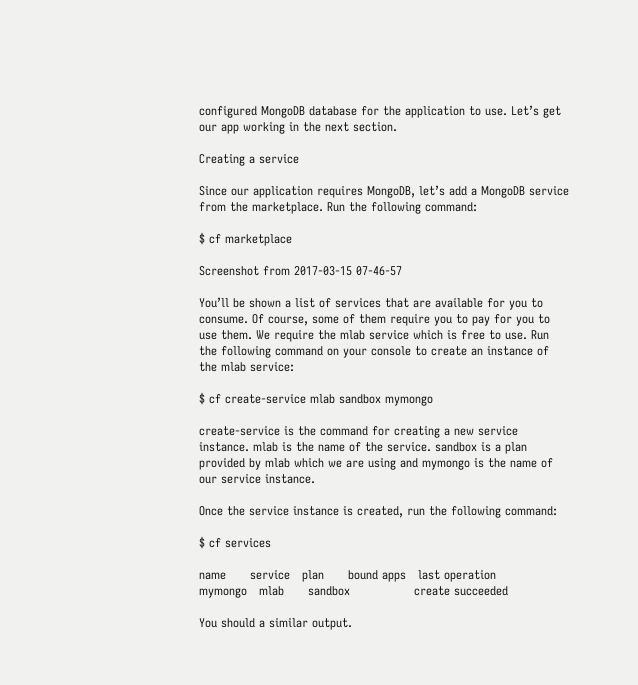configured MongoDB database for the application to use. Let’s get our app working in the next section.

Creating a service

Since our application requires MongoDB, let’s add a MongoDB service from the marketplace. Run the following command:

$ cf marketplace

Screenshot from 2017-03-15 07-46-57

You’ll be shown a list of services that are available for you to consume. Of course, some of them require you to pay for you to use them. We require the mlab service which is free to use. Run the following command on your console to create an instance of the mlab service:

$ cf create-service mlab sandbox mymongo

create-service is the command for creating a new service instance. mlab is the name of the service. sandbox is a plan provided by mlab which we are using and mymongo is the name of our service instance.

Once the service instance is created, run the following command:

$ cf services

name      service   plan      bound apps   last operation
mymongo   mlab      sandbox                create succeeded

You should a similar output.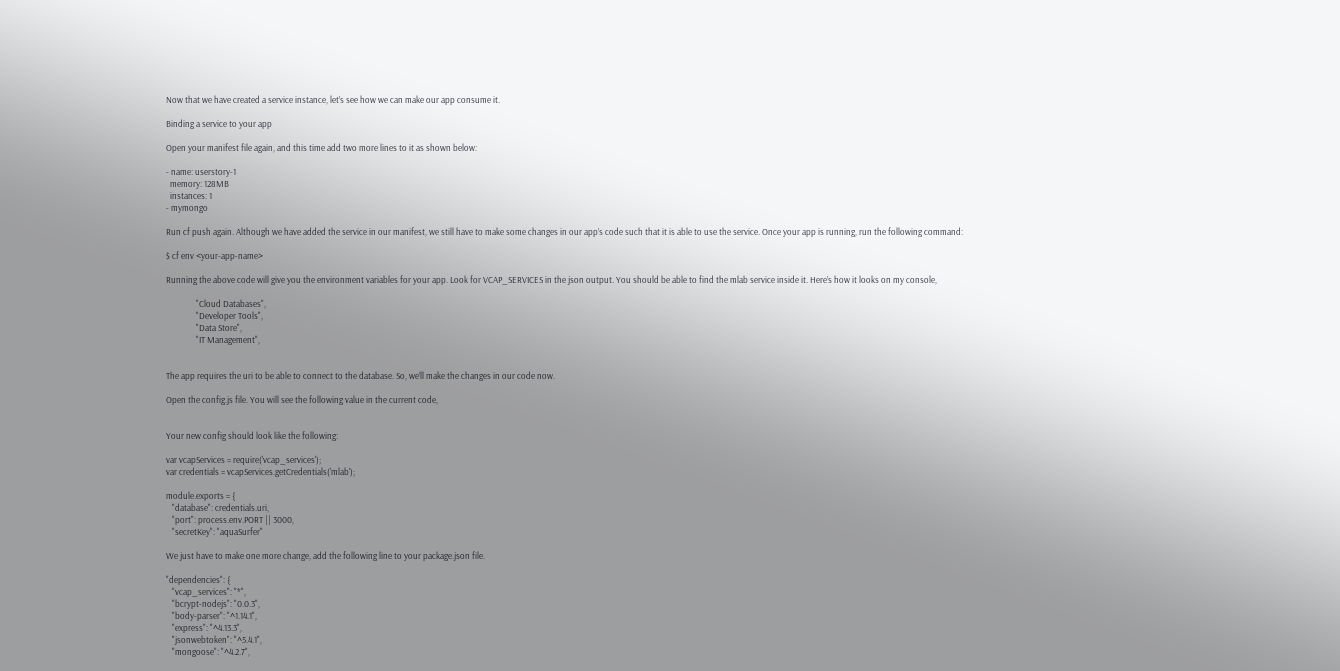Now that we have created a service instance, let’s see how we can make our app consume it.

Binding a service to your app

Open your manifest file again, and this time add two more lines to it as shown below:

- name: userstory-1
  memory: 128MB
  instances: 1
- mymongo

Run cf push again. Although we have added the service in our manifest, we still have to make some changes in our app’s code such that it is able to use the service. Once your app is running, run the following command:

$ cf env <your-app-name>

Running the above code will give you the environment variables for your app. Look for VCAP_SERVICES in the json output. You should be able to find the mlab service inside it. Here’s how it looks on my console,

               "Cloud Databases",
               "Developer Tools",
               "Data Store",
               "IT Management",


The app requires the uri to be able to connect to the database. So, we’ll make the changes in our code now.

Open the config.js file. You will see the following value in the current code,


Your new config should look like the following:

var vcapServices = require('vcap_services');
var credentials = vcapServices.getCredentials('mlab');

module.exports = {
   "database": credentials.uri,
   "port": process.env.PORT || 3000,
   "secretKey": "aquaSurfer"

We just have to make one more change, add the following line to your package.json file.

"dependencies": {
   "vcap_services": "*",
   "bcrypt-nodejs": "0.0.3",
   "body-parser": "^1.14.1",
   "express": "^4.13.3",
   "jsonwebtoken": "^5.4.1",
   "mongoose": "^4.2.7",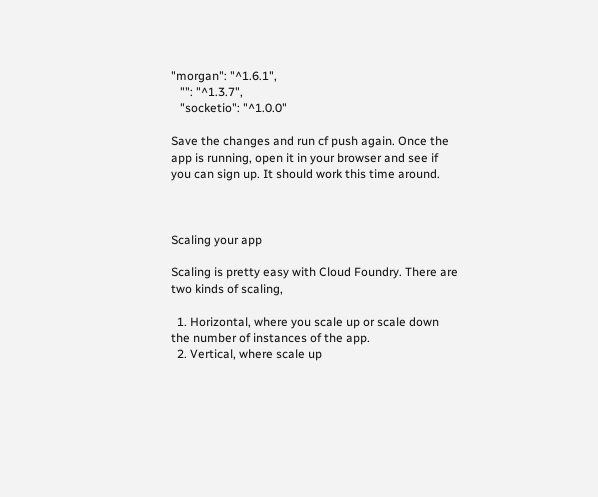"morgan": "^1.6.1",
   "": "^1.3.7",
   "socketio": "^1.0.0"

Save the changes and run cf push again. Once the app is running, open it in your browser and see if you can sign up. It should work this time around.



Scaling your app

Scaling is pretty easy with Cloud Foundry. There are two kinds of scaling,

  1. Horizontal, where you scale up or scale down the number of instances of the app.
  2. Vertical, where scale up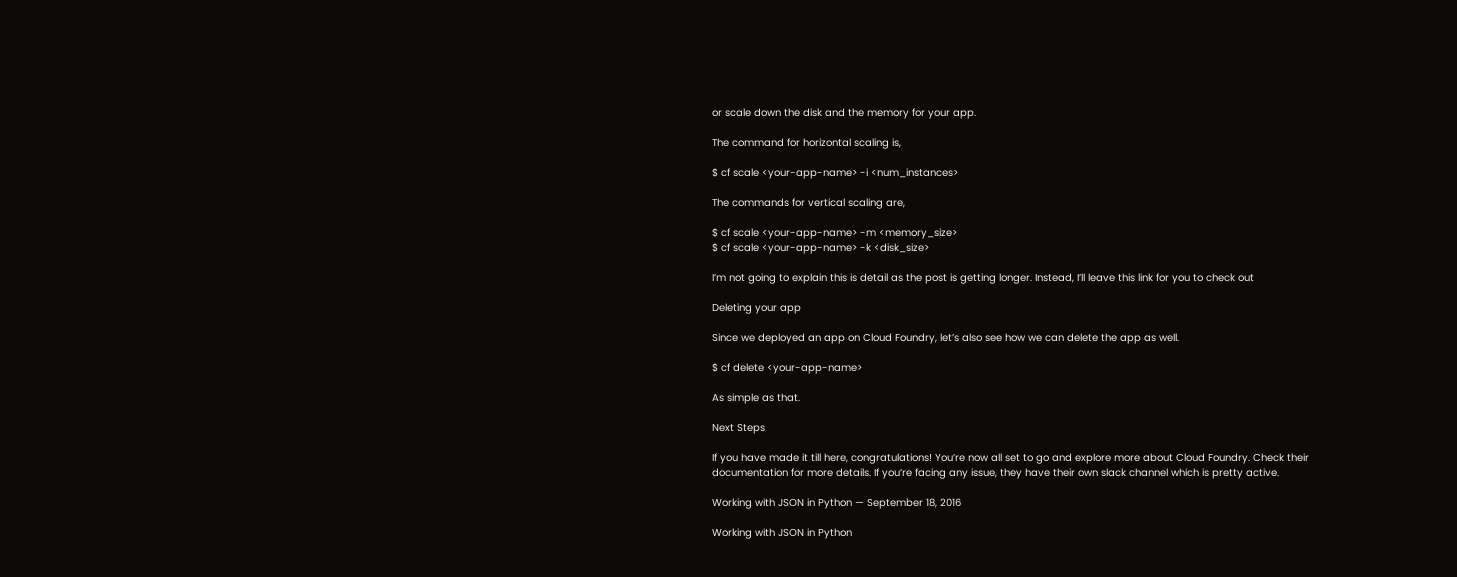or scale down the disk and the memory for your app.

The command for horizontal scaling is,

$ cf scale <your-app-name> -i <num_instances>

The commands for vertical scaling are,

$ cf scale <your-app-name> -m <memory_size>
$ cf scale <your-app-name> -k <disk_size>

I’m not going to explain this is detail as the post is getting longer. Instead, I’ll leave this link for you to check out

Deleting your app

Since we deployed an app on Cloud Foundry, let’s also see how we can delete the app as well.

$ cf delete <your-app-name>

As simple as that.

Next Steps

If you have made it till here, congratulations! You’re now all set to go and explore more about Cloud Foundry. Check their documentation for more details. If you’re facing any issue, they have their own slack channel which is pretty active.

Working with JSON in Python — September 18, 2016

Working with JSON in Python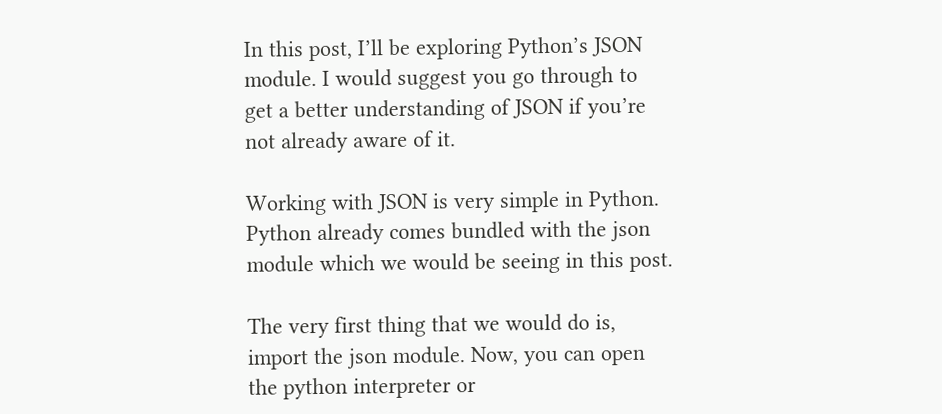In this post, I’ll be exploring Python’s JSON module. I would suggest you go through to get a better understanding of JSON if you’re not already aware of it.

Working with JSON is very simple in Python. Python already comes bundled with the json module which we would be seeing in this post.

The very first thing that we would do is, import the json module. Now, you can open the python interpreter or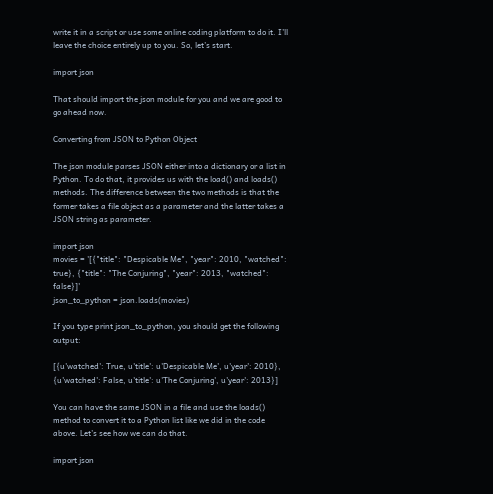write it in a script or use some online coding platform to do it. I’ll leave the choice entirely up to you. So, let’s start.

import json

That should import the json module for you and we are good to go ahead now.

Converting from JSON to Python Object

The json module parses JSON either into a dictionary or a list in Python. To do that, it provides us with the load() and loads() methods. The difference between the two methods is that the former takes a file object as a parameter and the latter takes a JSON string as parameter.

import json
movies = '[{"title": "Despicable Me", "year": 2010, "watched": true}, {"title": "The Conjuring", "year": 2013, "watched": false}]'
json_to_python = json.loads(movies)

If you type print json_to_python, you should get the following output:

[{u'watched': True, u'title': u'Despicable Me', u'year': 2010}, {u'watched': False, u'title': u'The Conjuring', u'year': 2013}]

You can have the same JSON in a file and use the loads() method to convert it to a Python list like we did in the code above. Let’s see how we can do that.

import json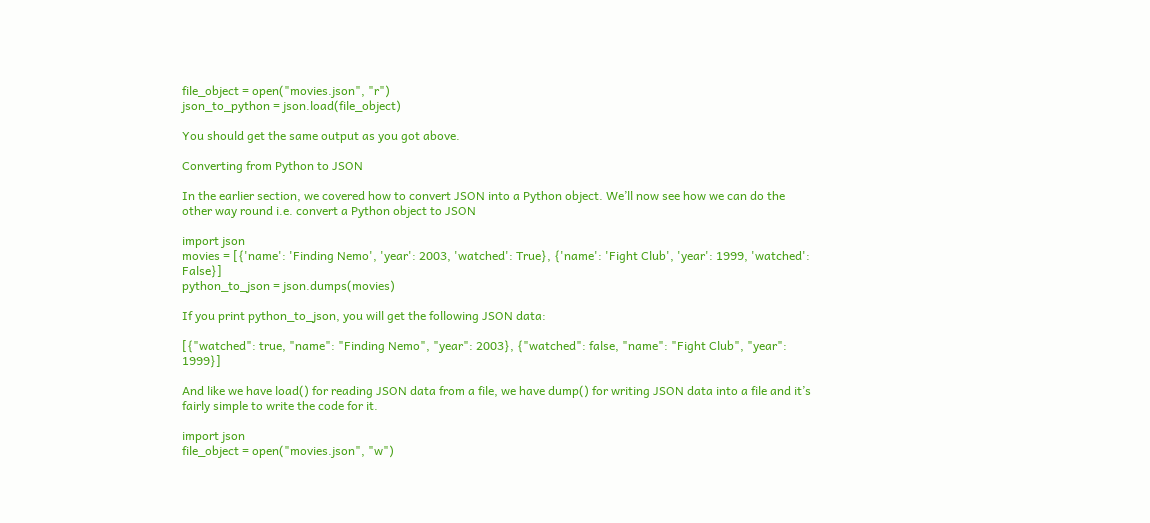file_object = open("movies.json", "r")
json_to_python = json.load(file_object)

You should get the same output as you got above.

Converting from Python to JSON

In the earlier section, we covered how to convert JSON into a Python object. We’ll now see how we can do the other way round i.e. convert a Python object to JSON

import json
movies = [{'name': 'Finding Nemo', 'year': 2003, 'watched': True}, {'name': 'Fight Club', 'year': 1999, 'watched': False}]
python_to_json = json.dumps(movies)

If you print python_to_json, you will get the following JSON data:

[{"watched": true, "name": "Finding Nemo", "year": 2003}, {"watched": false, "name": "Fight Club", "year": 1999}]

And like we have load() for reading JSON data from a file, we have dump() for writing JSON data into a file and it’s fairly simple to write the code for it.

import json
file_object = open("movies.json", "w")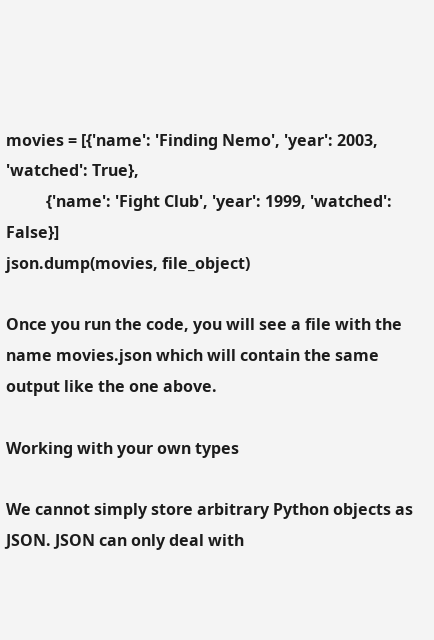movies = [{'name': 'Finding Nemo', 'year': 2003, 'watched': True},
          {'name': 'Fight Club', 'year': 1999, 'watched': False}]
json.dump(movies, file_object)

Once you run the code, you will see a file with the name movies.json which will contain the same output like the one above.

Working with your own types

We cannot simply store arbitrary Python objects as JSON. JSON can only deal with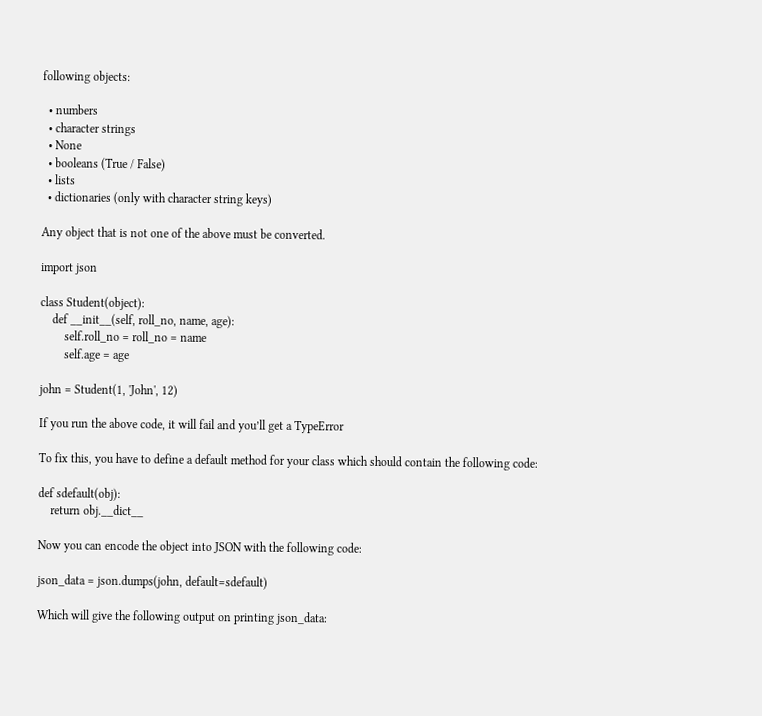following objects:

  • numbers
  • character strings
  • None
  • booleans (True / False)
  • lists
  • dictionaries (only with character string keys)

Any object that is not one of the above must be converted.

import json

class Student(object):
    def __init__(self, roll_no, name, age):
        self.roll_no = roll_no = name
        self.age = age

john = Student(1, 'John', 12)

If you run the above code, it will fail and you’ll get a TypeError

To fix this, you have to define a default method for your class which should contain the following code:

def sdefault(obj):
    return obj.__dict__

Now you can encode the object into JSON with the following code:

json_data = json.dumps(john, default=sdefault)

Which will give the following output on printing json_data: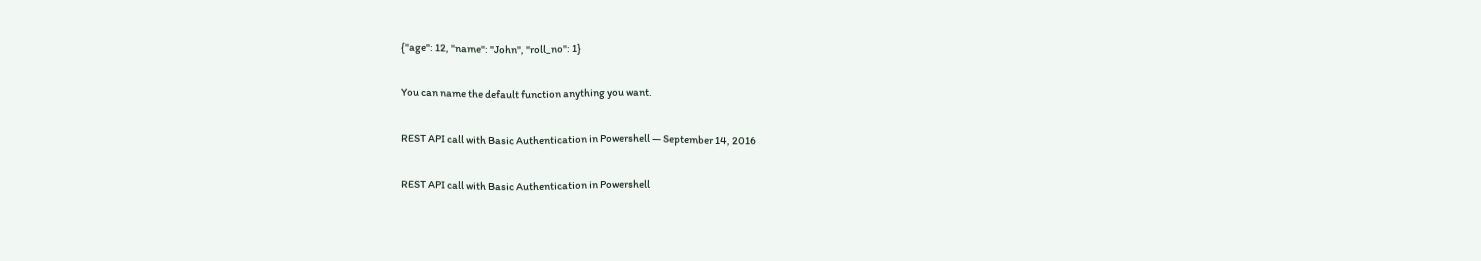{"age": 12, "name": "John", "roll_no": 1}

You can name the default function anything you want.

REST API call with Basic Authentication in Powershell — September 14, 2016

REST API call with Basic Authentication in Powershell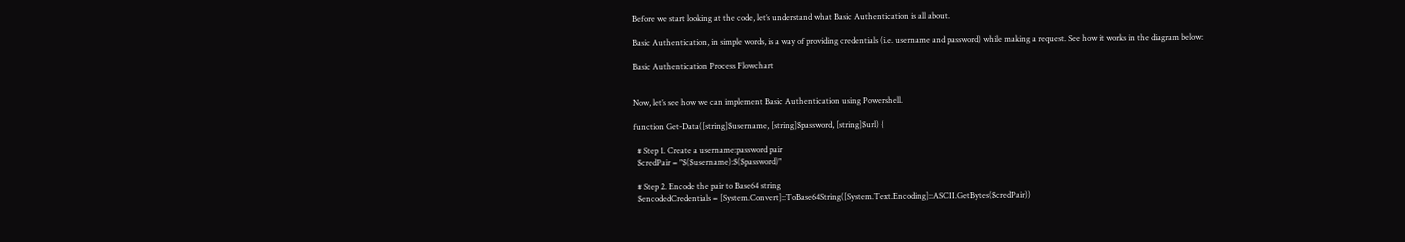Before we start looking at the code, let’s understand what Basic Authentication is all about.

Basic Authentication, in simple words, is a way of providing credentials (i.e. username and password) while making a request. See how it works in the diagram below:

Basic Authentication Process Flowchart


Now, let’s see how we can implement Basic Authentication using Powershell.

function Get-Data([string]$username, [string]$password, [string]$url) {

  # Step 1. Create a username:password pair
  $credPair = "$($username):$($password)"

  # Step 2. Encode the pair to Base64 string
  $encodedCredentials = [System.Convert]::ToBase64String([System.Text.Encoding]::ASCII.GetBytes($credPair))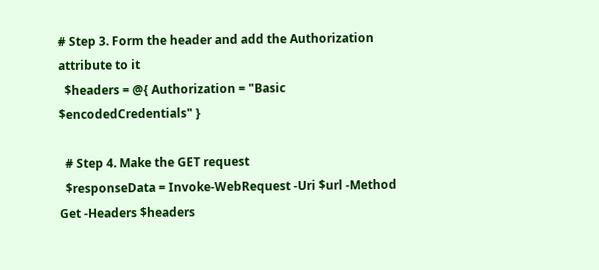# Step 3. Form the header and add the Authorization attribute to it
  $headers = @{ Authorization = "Basic $encodedCredentials" }

  # Step 4. Make the GET request
  $responseData = Invoke-WebRequest -Uri $url -Method Get -Headers $headers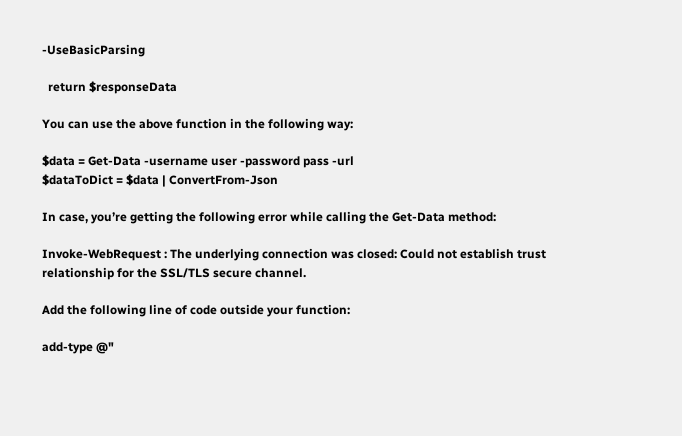-UseBasicParsing

  return $responseData

You can use the above function in the following way:

$data = Get-Data -username user -password pass -url
$dataToDict = $data | ConvertFrom-Json

In case, you’re getting the following error while calling the Get-Data method:

Invoke-WebRequest : The underlying connection was closed: Could not establish trust relationship for the SSL/TLS secure channel.

Add the following line of code outside your function:

add-type @"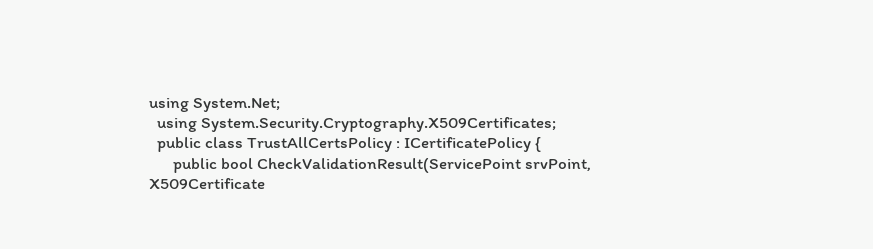using System.Net;
  using System.Security.Cryptography.X509Certificates;
  public class TrustAllCertsPolicy : ICertificatePolicy {
      public bool CheckValidationResult(ServicePoint srvPoint, X509Certificate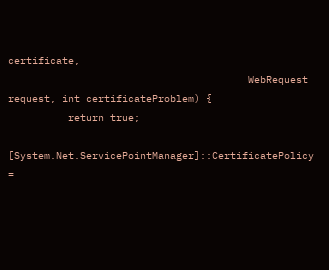certificate,
                                        WebRequest request, int certificateProblem) {
          return true;

[System.Net.ServicePointManager]::CertificatePolicy =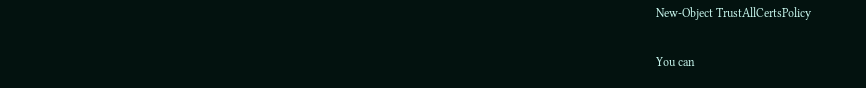New-Object TrustAllCertsPolicy

You can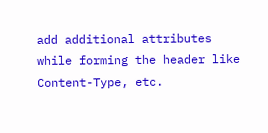add additional attributes while forming the header like Content-Type, etc.